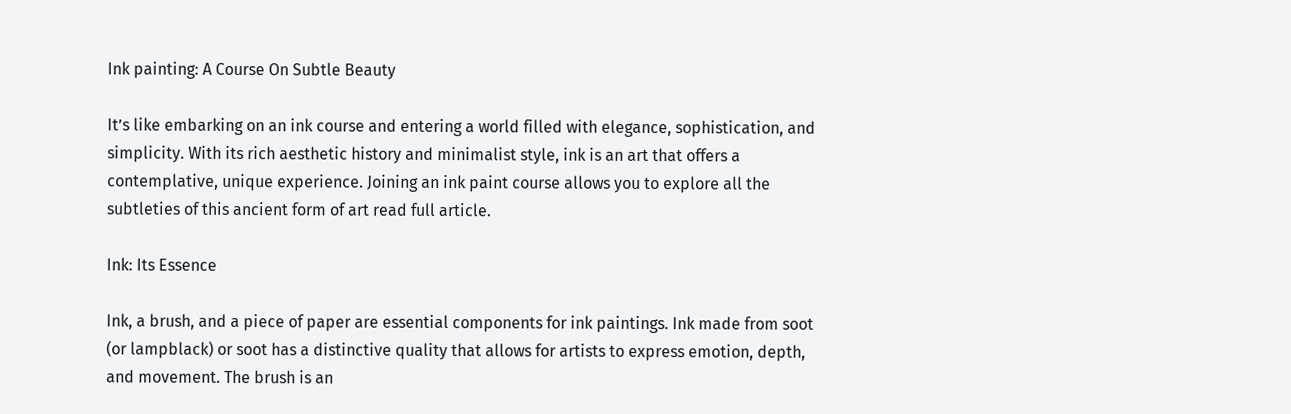Ink painting: A Course On Subtle Beauty

It’s like embarking on an ink course and entering a world filled with elegance, sophistication, and simplicity. With its rich aesthetic history and minimalist style, ink is an art that offers a contemplative, unique experience. Joining an ink paint course allows you to explore all the subtleties of this ancient form of art read full article.

Ink: Its Essence

Ink, a brush, and a piece of paper are essential components for ink paintings. Ink made from soot (or lampblack) or soot has a distinctive quality that allows for artists to express emotion, depth, and movement. The brush is an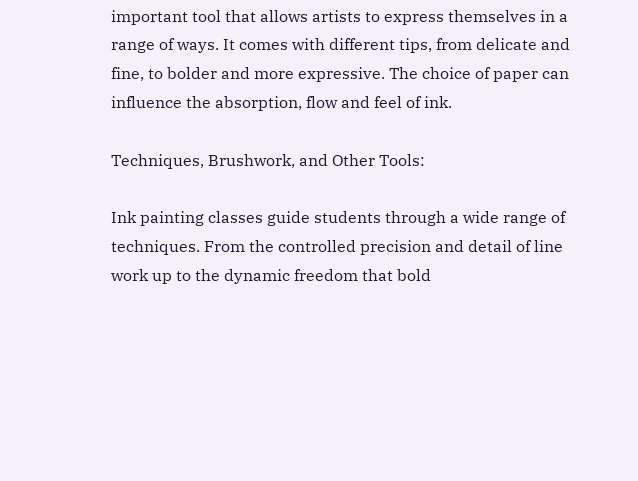important tool that allows artists to express themselves in a range of ways. It comes with different tips, from delicate and fine, to bolder and more expressive. The choice of paper can influence the absorption, flow and feel of ink.

Techniques, Brushwork, and Other Tools:

Ink painting classes guide students through a wide range of techniques. From the controlled precision and detail of line work up to the dynamic freedom that bold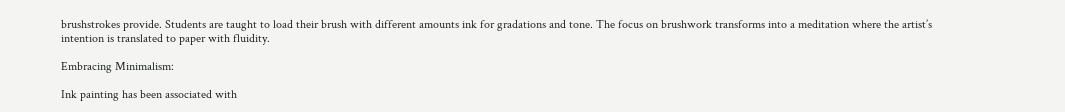brushstrokes provide. Students are taught to load their brush with different amounts ink for gradations and tone. The focus on brushwork transforms into a meditation where the artist’s intention is translated to paper with fluidity.

Embracing Minimalism:

Ink painting has been associated with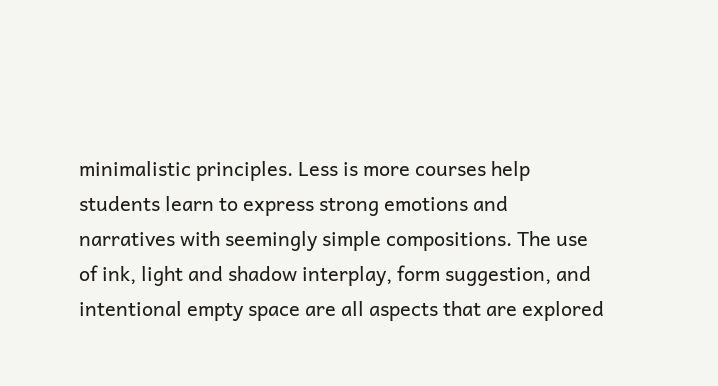minimalistic principles. Less is more courses help students learn to express strong emotions and narratives with seemingly simple compositions. The use of ink, light and shadow interplay, form suggestion, and intentional empty space are all aspects that are explored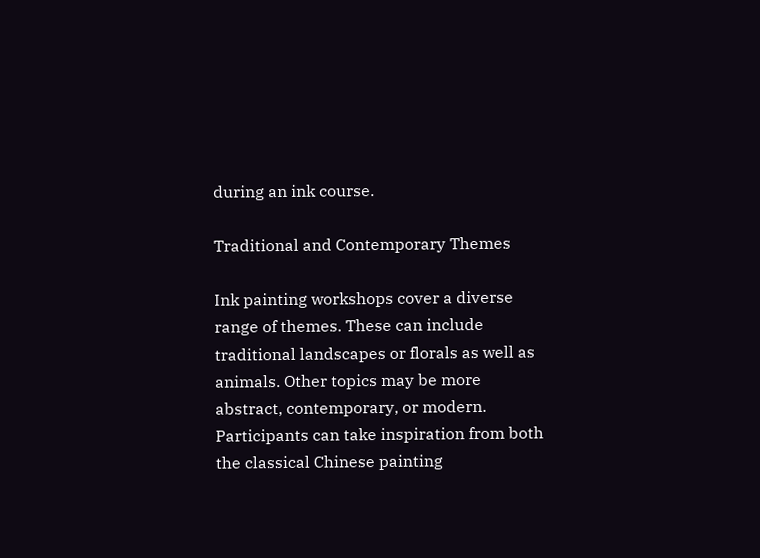during an ink course.

Traditional and Contemporary Themes

Ink painting workshops cover a diverse range of themes. These can include traditional landscapes or florals as well as animals. Other topics may be more abstract, contemporary, or modern. Participants can take inspiration from both the classical Chinese painting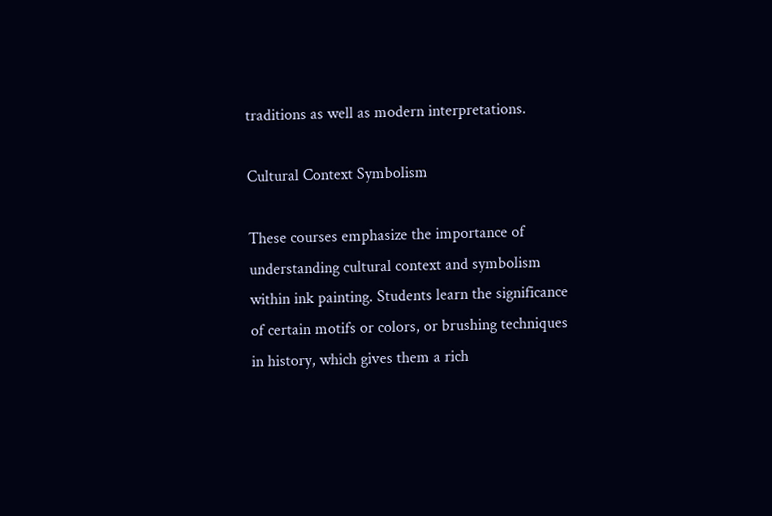traditions as well as modern interpretations.

Cultural Context Symbolism

These courses emphasize the importance of understanding cultural context and symbolism within ink painting. Students learn the significance of certain motifs or colors, or brushing techniques in history, which gives them a rich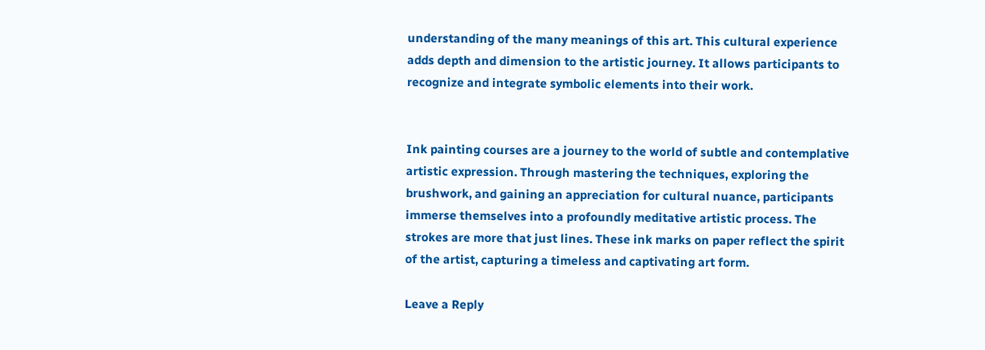understanding of the many meanings of this art. This cultural experience adds depth and dimension to the artistic journey. It allows participants to recognize and integrate symbolic elements into their work.


Ink painting courses are a journey to the world of subtle and contemplative artistic expression. Through mastering the techniques, exploring the brushwork, and gaining an appreciation for cultural nuance, participants immerse themselves into a profoundly meditative artistic process. The strokes are more that just lines. These ink marks on paper reflect the spirit of the artist, capturing a timeless and captivating art form.

Leave a Reply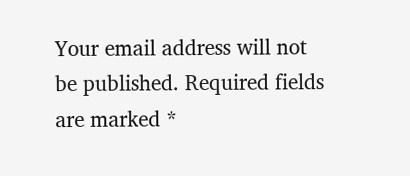Your email address will not be published. Required fields are marked *